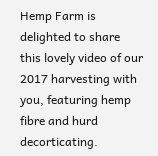Hemp Farm is delighted to share this lovely video of our 2017 harvesting with you, featuring hemp fibre and hurd decorticating.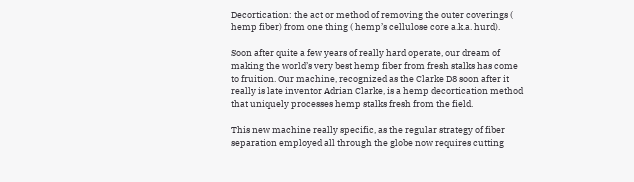Decortication: the act or method of removing the outer coverings ( hemp fiber) from one thing ( hemp’s cellulose core a.k.a. hurd).

Soon after quite a few years of really hard operate, our dream of making the world’s very best hemp fiber from fresh stalks has come to fruition. Our machine, recognized as the Clarke D8 soon after it really is late inventor Adrian Clarke, is a hemp decortication method that uniquely processes hemp stalks fresh from the field.

This new machine really specific, as the regular strategy of fiber separation employed all through the globe now requires cutting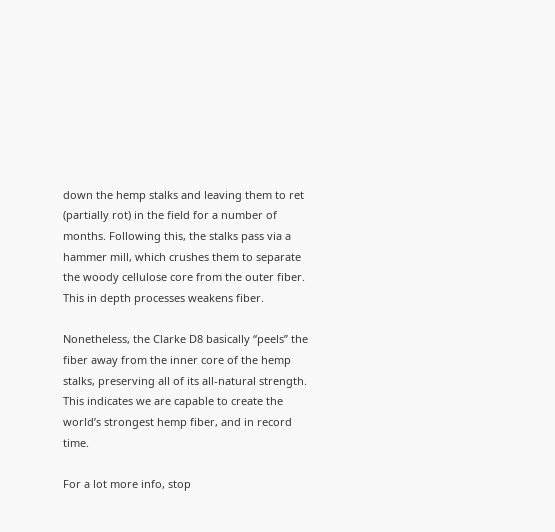down the hemp stalks and leaving them to ret (partially rot) in the field for a number of months. Following this, the stalks pass via a hammer mill, which crushes them to separate the woody cellulose core from the outer fiber. This in depth processes weakens fiber.

Nonetheless, the Clarke D8 basically “peels” the fiber away from the inner core of the hemp stalks, preserving all of its all-natural strength. This indicates we are capable to create the world’s strongest hemp fiber, and in record time.

For a lot more info, stop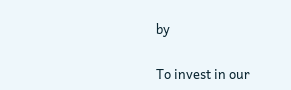by

To invest in our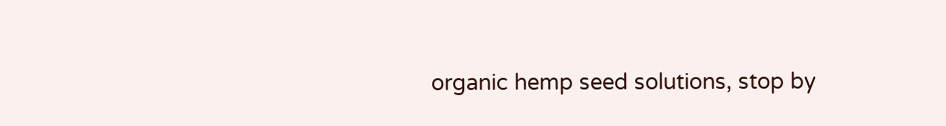organic hemp seed solutions, stop by